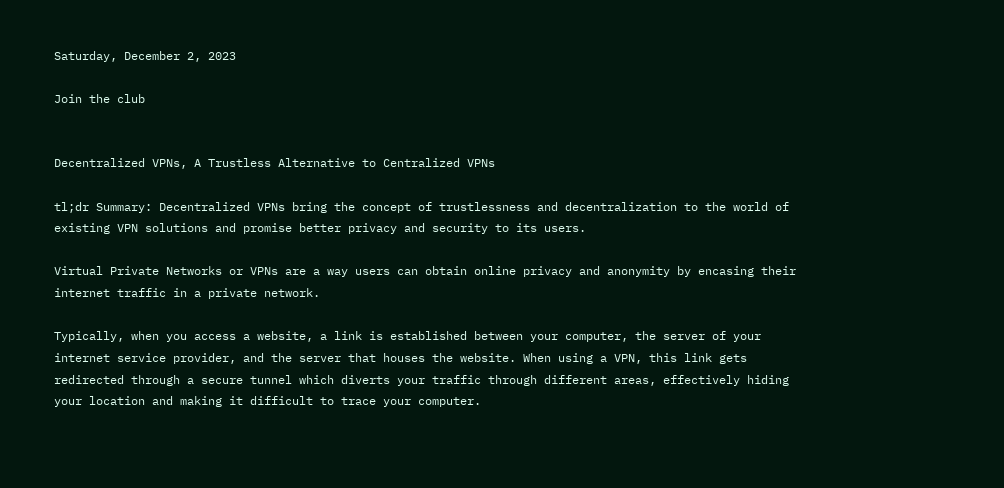Saturday, December 2, 2023

Join the club


Decentralized VPNs, A Trustless Alternative to Centralized VPNs

tl;dr Summary: Decentralized VPNs bring the concept of trustlessness and decentralization to the world of existing VPN solutions and promise better privacy and security to its users.

Virtual Private Networks or VPNs are a way users can obtain online privacy and anonymity by encasing their internet traffic in a private network.

Typically, when you access a website, a link is established between your computer, the server of your internet service provider, and the server that houses the website. When using a VPN, this link gets redirected through a secure tunnel which diverts your traffic through different areas, effectively hiding your location and making it difficult to trace your computer.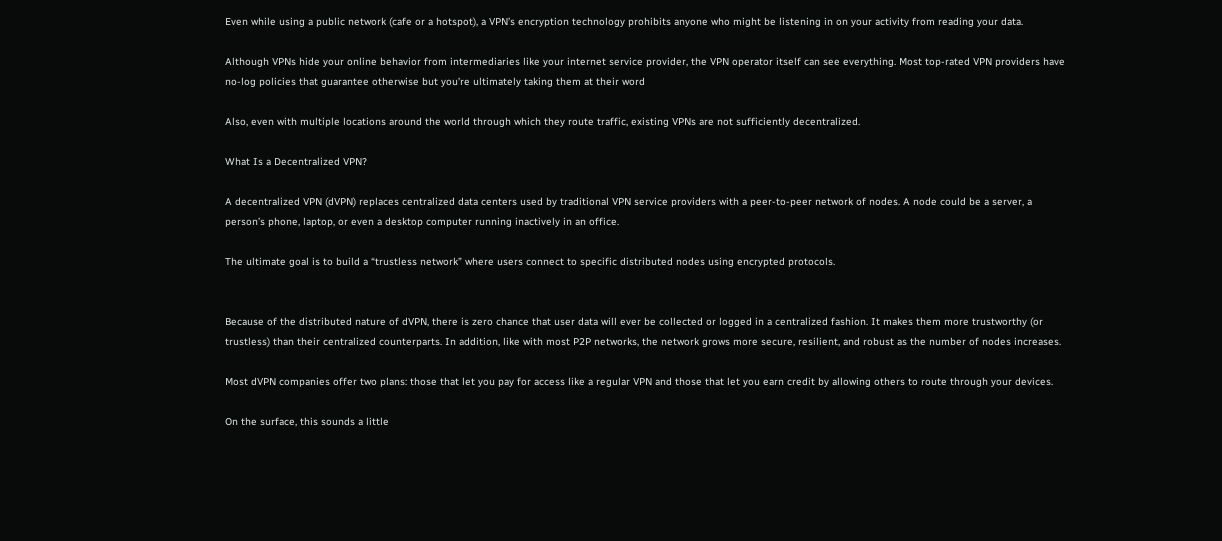Even while using a public network (cafe or a hotspot), a VPN’s encryption technology prohibits anyone who might be listening in on your activity from reading your data.

Although VPNs hide your online behavior from intermediaries like your internet service provider, the VPN operator itself can see everything. Most top-rated VPN providers have no-log policies that guarantee otherwise but you’re ultimately taking them at their word

Also, even with multiple locations around the world through which they route traffic, existing VPNs are not sufficiently decentralized.

What Is a Decentralized VPN?

A decentralized VPN (dVPN) replaces centralized data centers used by traditional VPN service providers with a peer-to-peer network of nodes. A node could be a server, a person’s phone, laptop, or even a desktop computer running inactively in an office.

The ultimate goal is to build a “trustless network” where users connect to specific distributed nodes using encrypted protocols.


Because of the distributed nature of dVPN, there is zero chance that user data will ever be collected or logged in a centralized fashion. It makes them more trustworthy (or trustless) than their centralized counterparts. In addition, like with most P2P networks, the network grows more secure, resilient, and robust as the number of nodes increases.

Most dVPN companies offer two plans: those that let you pay for access like a regular VPN and those that let you earn credit by allowing others to route through your devices.

On the surface, this sounds a little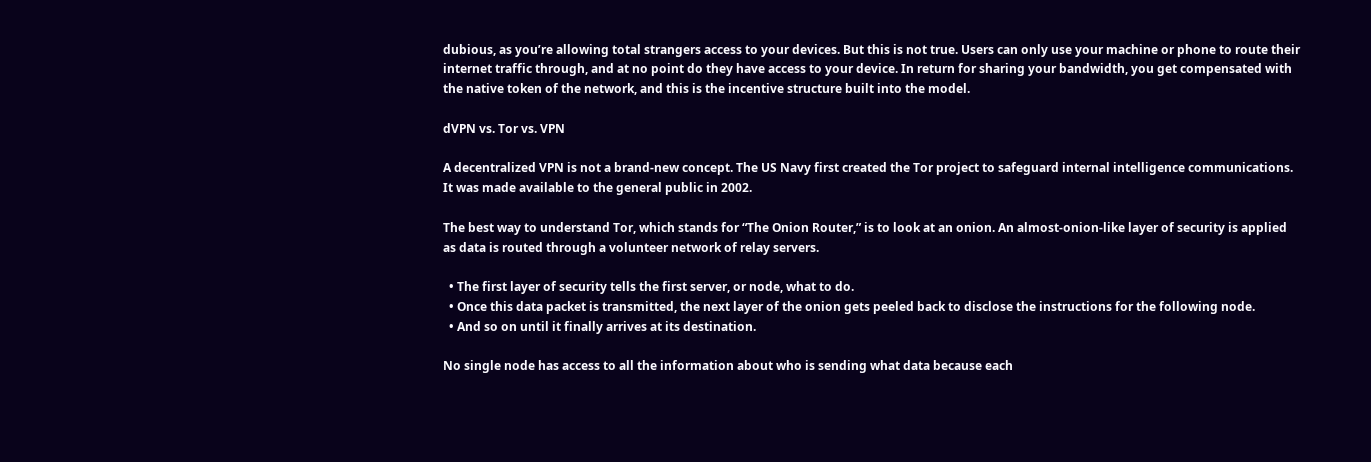dubious, as you’re allowing total strangers access to your devices. But this is not true. Users can only use your machine or phone to route their internet traffic through, and at no point do they have access to your device. In return for sharing your bandwidth, you get compensated with the native token of the network, and this is the incentive structure built into the model.

dVPN vs. Tor vs. VPN

A decentralized VPN is not a brand-new concept. The US Navy first created the Tor project to safeguard internal intelligence communications. It was made available to the general public in 2002.

The best way to understand Tor, which stands for “The Onion Router,” is to look at an onion. An almost-onion-like layer of security is applied as data is routed through a volunteer network of relay servers.

  • The first layer of security tells the first server, or node, what to do.
  • Once this data packet is transmitted, the next layer of the onion gets peeled back to disclose the instructions for the following node.
  • And so on until it finally arrives at its destination.

No single node has access to all the information about who is sending what data because each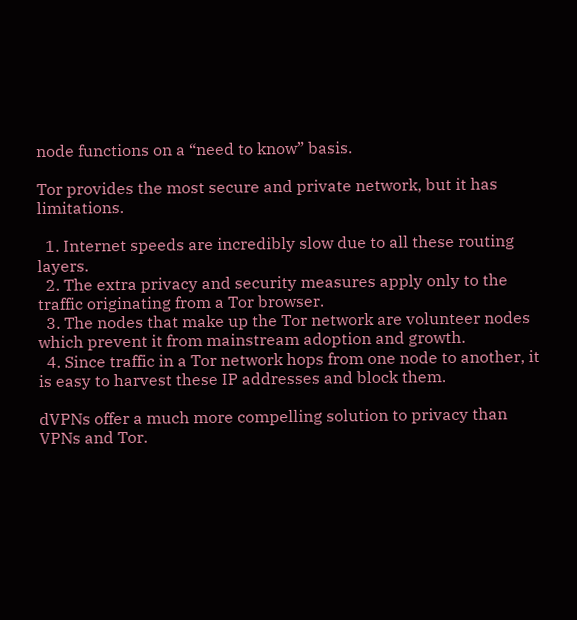node functions on a “need to know” basis.

Tor provides the most secure and private network, but it has limitations.

  1. Internet speeds are incredibly slow due to all these routing layers.
  2. The extra privacy and security measures apply only to the traffic originating from a Tor browser.
  3. The nodes that make up the Tor network are volunteer nodes which prevent it from mainstream adoption and growth.
  4. Since traffic in a Tor network hops from one node to another, it is easy to harvest these IP addresses and block them.

dVPNs offer a much more compelling solution to privacy than VPNs and Tor.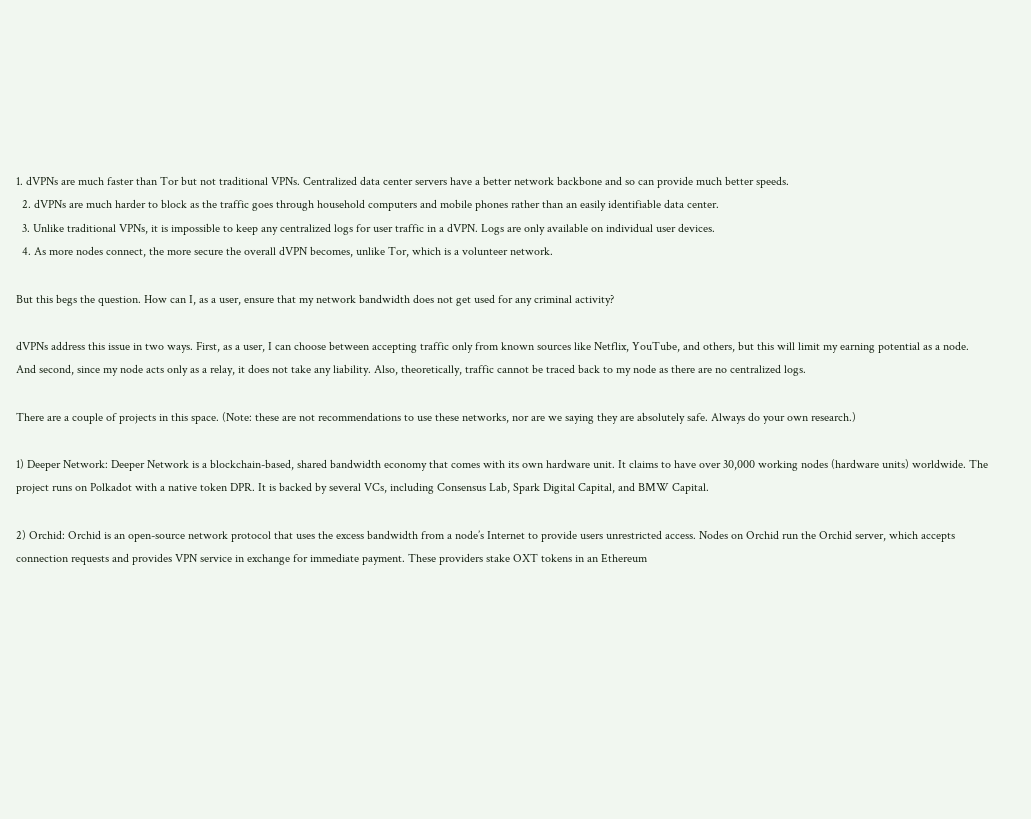1. dVPNs are much faster than Tor but not traditional VPNs. Centralized data center servers have a better network backbone and so can provide much better speeds.
  2. dVPNs are much harder to block as the traffic goes through household computers and mobile phones rather than an easily identifiable data center.
  3. Unlike traditional VPNs, it is impossible to keep any centralized logs for user traffic in a dVPN. Logs are only available on individual user devices.
  4. As more nodes connect, the more secure the overall dVPN becomes, unlike Tor, which is a volunteer network.

But this begs the question. How can I, as a user, ensure that my network bandwidth does not get used for any criminal activity?

dVPNs address this issue in two ways. First, as a user, I can choose between accepting traffic only from known sources like Netflix, YouTube, and others, but this will limit my earning potential as a node. And second, since my node acts only as a relay, it does not take any liability. Also, theoretically, traffic cannot be traced back to my node as there are no centralized logs.

There are a couple of projects in this space. (Note: these are not recommendations to use these networks, nor are we saying they are absolutely safe. Always do your own research.)

1) Deeper Network: Deeper Network is a blockchain-based, shared bandwidth economy that comes with its own hardware unit. It claims to have over 30,000 working nodes (hardware units) worldwide. The project runs on Polkadot with a native token DPR. It is backed by several VCs, including Consensus Lab, Spark Digital Capital, and BMW Capital.

2) Orchid: Orchid is an open-source network protocol that uses the excess bandwidth from a node’s Internet to provide users unrestricted access. Nodes on Orchid run the Orchid server, which accepts connection requests and provides VPN service in exchange for immediate payment. These providers stake OXT tokens in an Ethereum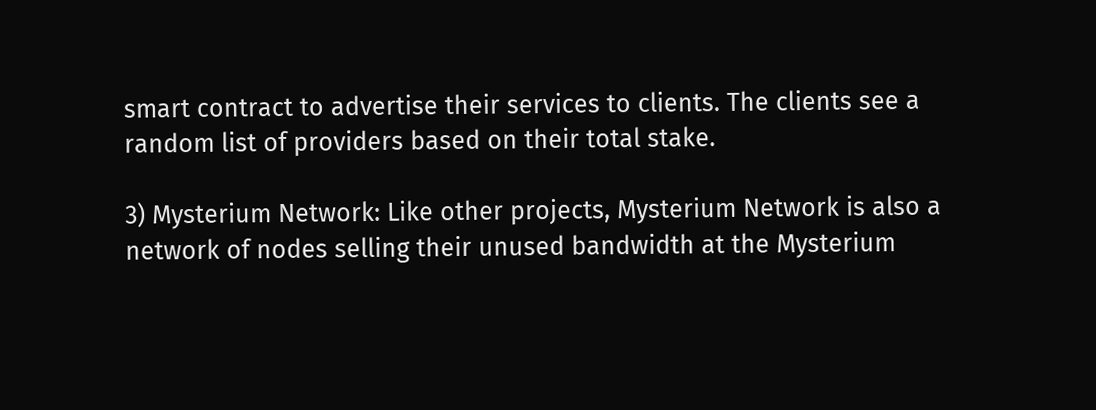smart contract to advertise their services to clients. The clients see a random list of providers based on their total stake.

3) Mysterium Network: Like other projects, Mysterium Network is also a network of nodes selling their unused bandwidth at the Mysterium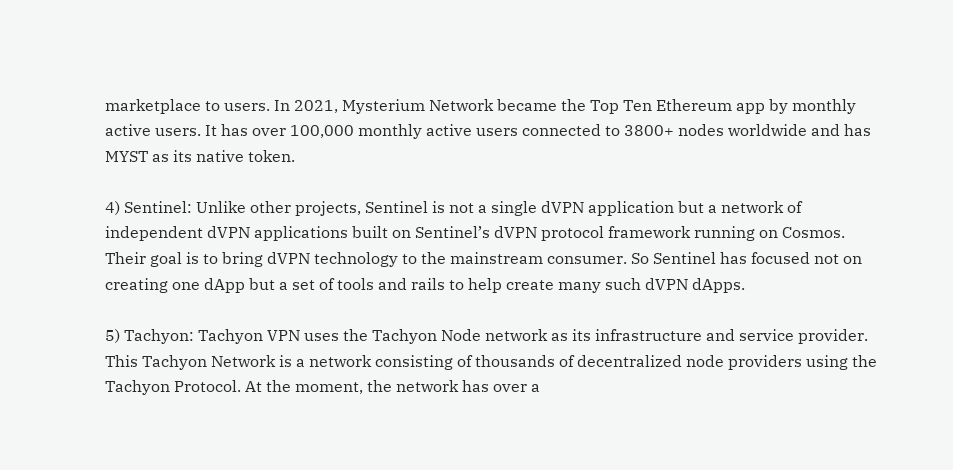marketplace to users. In 2021, Mysterium Network became the Top Ten Ethereum app by monthly active users. It has over 100,000 monthly active users connected to 3800+ nodes worldwide and has MYST as its native token.

4) Sentinel: Unlike other projects, Sentinel is not a single dVPN application but a network of independent dVPN applications built on Sentinel’s dVPN protocol framework running on Cosmos. Their goal is to bring dVPN technology to the mainstream consumer. So Sentinel has focused not on creating one dApp but a set of tools and rails to help create many such dVPN dApps.

5) Tachyon: Tachyon VPN uses the Tachyon Node network as its infrastructure and service provider. This Tachyon Network is a network consisting of thousands of decentralized node providers using the Tachyon Protocol. At the moment, the network has over a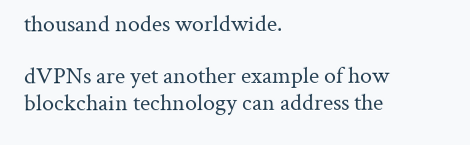thousand nodes worldwide.

dVPNs are yet another example of how blockchain technology can address the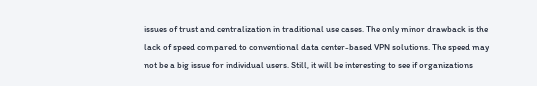issues of trust and centralization in traditional use cases. The only minor drawback is the lack of speed compared to conventional data center-based VPN solutions. The speed may not be a big issue for individual users. Still, it will be interesting to see if organizations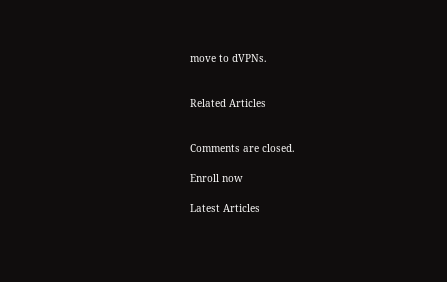move to dVPNs.


Related Articles


Comments are closed.

Enroll now

Latest Articles